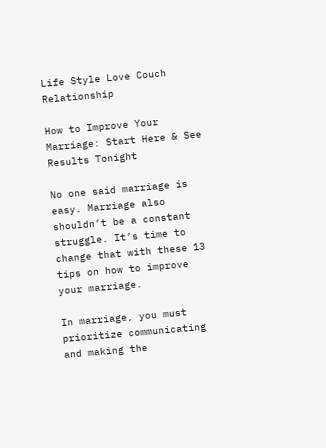Life Style Love Couch Relationship

How to Improve Your Marriage: Start Here & See Results Tonight

No one said marriage is easy. Marriage also shouldn’t be a constant struggle. It’s time to change that with these 13 tips on how to improve your marriage.

In marriage, you must prioritize communicating and making the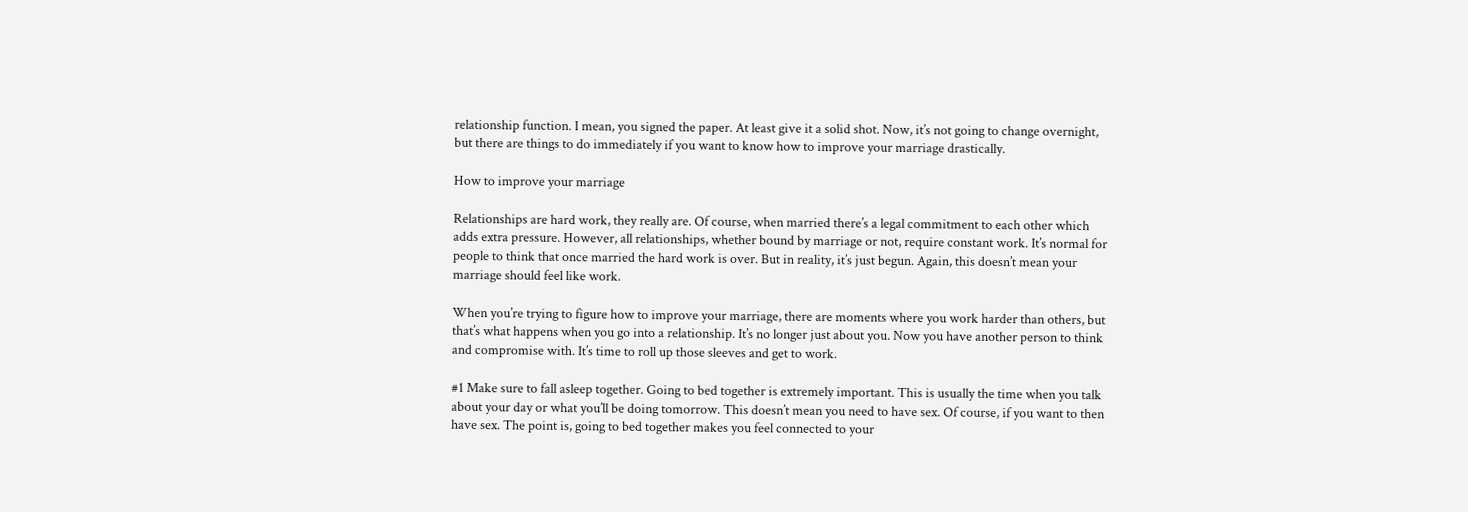relationship function. I mean, you signed the paper. At least give it a solid shot. Now, it’s not going to change overnight, but there are things to do immediately if you want to know how to improve your marriage drastically.

How to improve your marriage

Relationships are hard work, they really are. Of course, when married there’s a legal commitment to each other which adds extra pressure. However, all relationships, whether bound by marriage or not, require constant work. It’s normal for people to think that once married the hard work is over. But in reality, it’s just begun. Again, this doesn’t mean your marriage should feel like work.

When you’re trying to figure how to improve your marriage, there are moments where you work harder than others, but that’s what happens when you go into a relationship. It’s no longer just about you. Now you have another person to think and compromise with. It’s time to roll up those sleeves and get to work.

#1 Make sure to fall asleep together. Going to bed together is extremely important. This is usually the time when you talk about your day or what you’ll be doing tomorrow. This doesn’t mean you need to have sex. Of course, if you want to then have sex. The point is, going to bed together makes you feel connected to your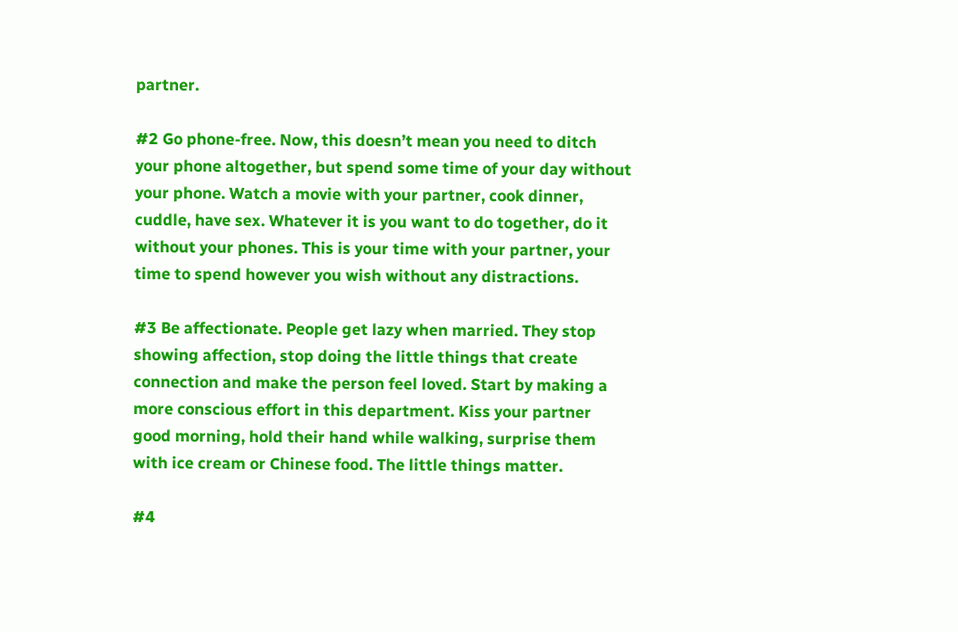partner.

#2 Go phone-free. Now, this doesn’t mean you need to ditch your phone altogether, but spend some time of your day without your phone. Watch a movie with your partner, cook dinner, cuddle, have sex. Whatever it is you want to do together, do it without your phones. This is your time with your partner, your time to spend however you wish without any distractions.

#3 Be affectionate. People get lazy when married. They stop showing affection, stop doing the little things that create connection and make the person feel loved. Start by making a more conscious effort in this department. Kiss your partner good morning, hold their hand while walking, surprise them with ice cream or Chinese food. The little things matter.

#4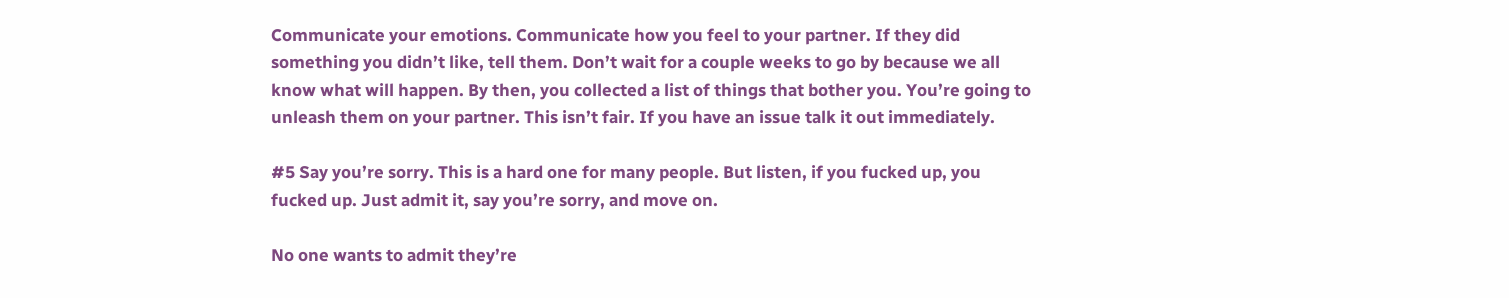Communicate your emotions. Communicate how you feel to your partner. If they did something you didn’t like, tell them. Don’t wait for a couple weeks to go by because we all know what will happen. By then, you collected a list of things that bother you. You’re going to unleash them on your partner. This isn’t fair. If you have an issue talk it out immediately.

#5 Say you’re sorry. This is a hard one for many people. But listen, if you fucked up, you fucked up. Just admit it, say you’re sorry, and move on.

No one wants to admit they’re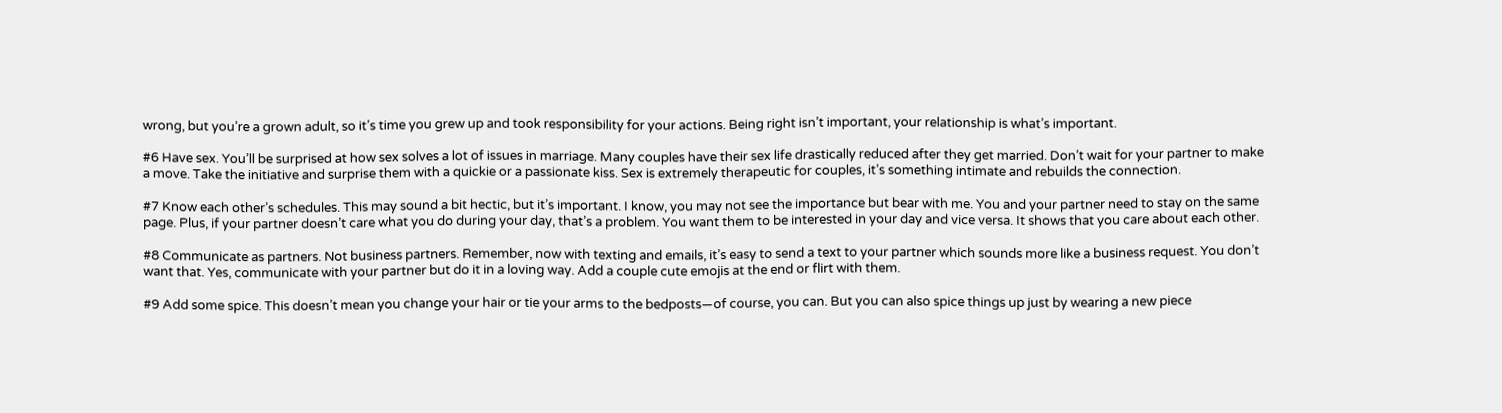wrong, but you’re a grown adult, so it’s time you grew up and took responsibility for your actions. Being right isn’t important, your relationship is what’s important.

#6 Have sex. You’ll be surprised at how sex solves a lot of issues in marriage. Many couples have their sex life drastically reduced after they get married. Don’t wait for your partner to make a move. Take the initiative and surprise them with a quickie or a passionate kiss. Sex is extremely therapeutic for couples, it’s something intimate and rebuilds the connection.

#7 Know each other’s schedules. This may sound a bit hectic, but it’s important. I know, you may not see the importance but bear with me. You and your partner need to stay on the same page. Plus, if your partner doesn’t care what you do during your day, that’s a problem. You want them to be interested in your day and vice versa. It shows that you care about each other.

#8 Communicate as partners. Not business partners. Remember, now with texting and emails, it’s easy to send a text to your partner which sounds more like a business request. You don’t want that. Yes, communicate with your partner but do it in a loving way. Add a couple cute emojis at the end or flirt with them.

#9 Add some spice. This doesn’t mean you change your hair or tie your arms to the bedposts—of course, you can. But you can also spice things up just by wearing a new piece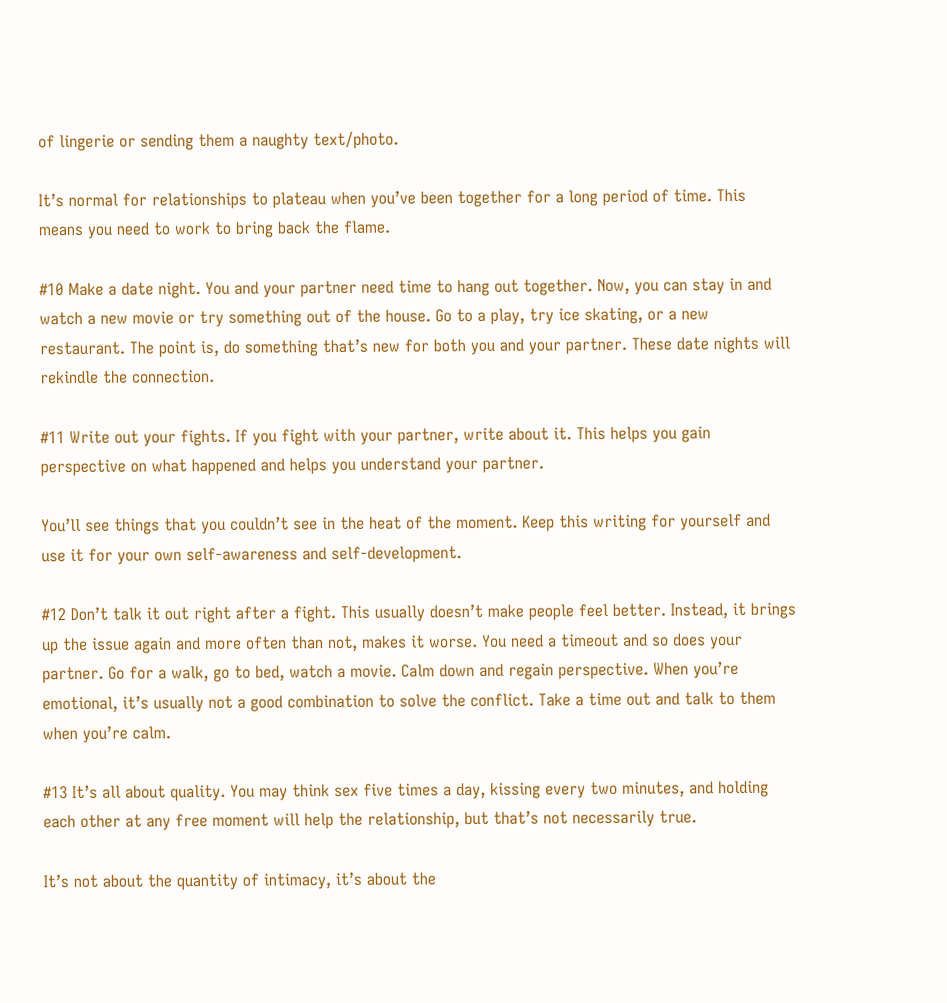of lingerie or sending them a naughty text/photo.

It’s normal for relationships to plateau when you’ve been together for a long period of time. This means you need to work to bring back the flame.

#10 Make a date night. You and your partner need time to hang out together. Now, you can stay in and watch a new movie or try something out of the house. Go to a play, try ice skating, or a new restaurant. The point is, do something that’s new for both you and your partner. These date nights will rekindle the connection.

#11 Write out your fights. If you fight with your partner, write about it. This helps you gain perspective on what happened and helps you understand your partner.

You’ll see things that you couldn’t see in the heat of the moment. Keep this writing for yourself and use it for your own self-awareness and self-development.

#12 Don’t talk it out right after a fight. This usually doesn’t make people feel better. Instead, it brings up the issue again and more often than not, makes it worse. You need a timeout and so does your partner. Go for a walk, go to bed, watch a movie. Calm down and regain perspective. When you’re emotional, it’s usually not a good combination to solve the conflict. Take a time out and talk to them when you’re calm.

#13 It’s all about quality. You may think sex five times a day, kissing every two minutes, and holding each other at any free moment will help the relationship, but that’s not necessarily true.

It’s not about the quantity of intimacy, it’s about the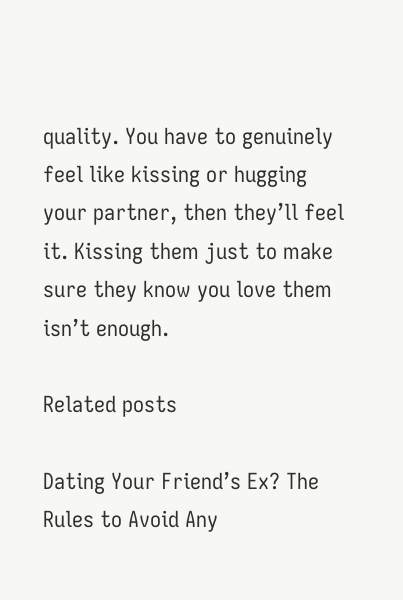quality. You have to genuinely feel like kissing or hugging your partner, then they’ll feel it. Kissing them just to make sure they know you love them isn’t enough.

Related posts

Dating Your Friend’s Ex? The Rules to Avoid Any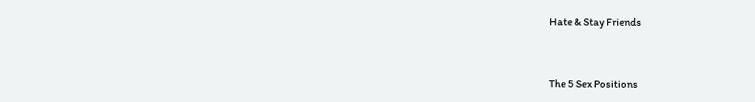Hate & Stay Friends


The 5 Sex Positions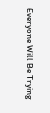Everyone Will Be Trying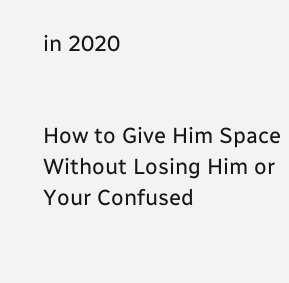in 2020


How to Give Him Space Without Losing Him or Your Confused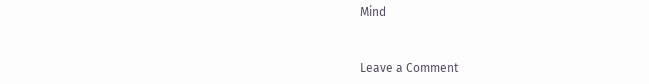Mind


Leave a Comment